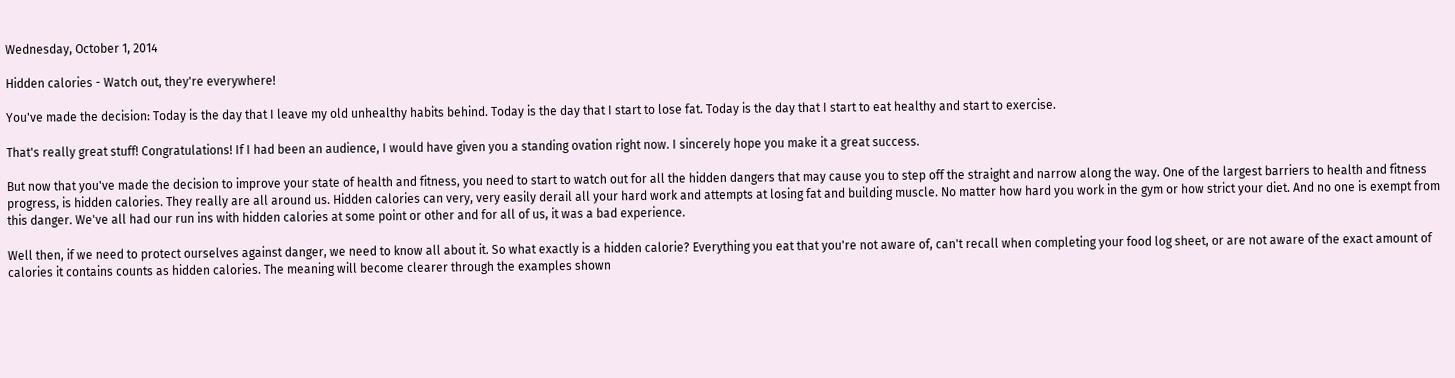Wednesday, October 1, 2014

Hidden calories - Watch out, they're everywhere!

You've made the decision: Today is the day that I leave my old unhealthy habits behind. Today is the day that I start to lose fat. Today is the day that I start to eat healthy and start to exercise.

That's really great stuff! Congratulations! If I had been an audience, I would have given you a standing ovation right now. I sincerely hope you make it a great success.

But now that you've made the decision to improve your state of health and fitness, you need to start to watch out for all the hidden dangers that may cause you to step off the straight and narrow along the way. One of the largest barriers to health and fitness progress, is hidden calories. They really are all around us. Hidden calories can very, very easily derail all your hard work and attempts at losing fat and building muscle. No matter how hard you work in the gym or how strict your diet. And no one is exempt from this danger. We've all had our run ins with hidden calories at some point or other and for all of us, it was a bad experience.

Well then, if we need to protect ourselves against danger, we need to know all about it. So what exactly is a hidden calorie? Everything you eat that you're not aware of, can't recall when completing your food log sheet, or are not aware of the exact amount of calories it contains counts as hidden calories. The meaning will become clearer through the examples shown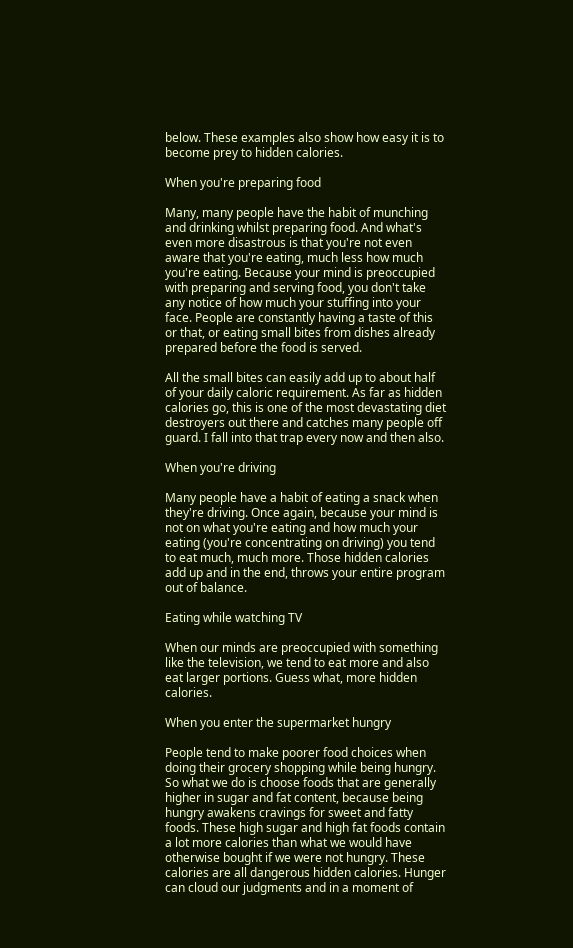below. These examples also show how easy it is to become prey to hidden calories.

When you're preparing food

Many, many people have the habit of munching and drinking whilst preparing food. And what's even more disastrous is that you're not even aware that you're eating, much less how much you're eating. Because your mind is preoccupied with preparing and serving food, you don't take any notice of how much your stuffing into your face. People are constantly having a taste of this or that, or eating small bites from dishes already prepared before the food is served.

All the small bites can easily add up to about half of your daily caloric requirement. As far as hidden calories go, this is one of the most devastating diet destroyers out there and catches many people off guard. I fall into that trap every now and then also.

When you're driving

Many people have a habit of eating a snack when they're driving. Once again, because your mind is not on what you're eating and how much your eating (you're concentrating on driving) you tend to eat much, much more. Those hidden calories add up and in the end, throws your entire program out of balance.

Eating while watching TV

When our minds are preoccupied with something like the television, we tend to eat more and also eat larger portions. Guess what, more hidden calories.

When you enter the supermarket hungry

People tend to make poorer food choices when doing their grocery shopping while being hungry. So what we do is choose foods that are generally higher in sugar and fat content, because being hungry awakens cravings for sweet and fatty foods. These high sugar and high fat foods contain a lot more calories than what we would have otherwise bought if we were not hungry. These calories are all dangerous hidden calories. Hunger can cloud our judgments and in a moment of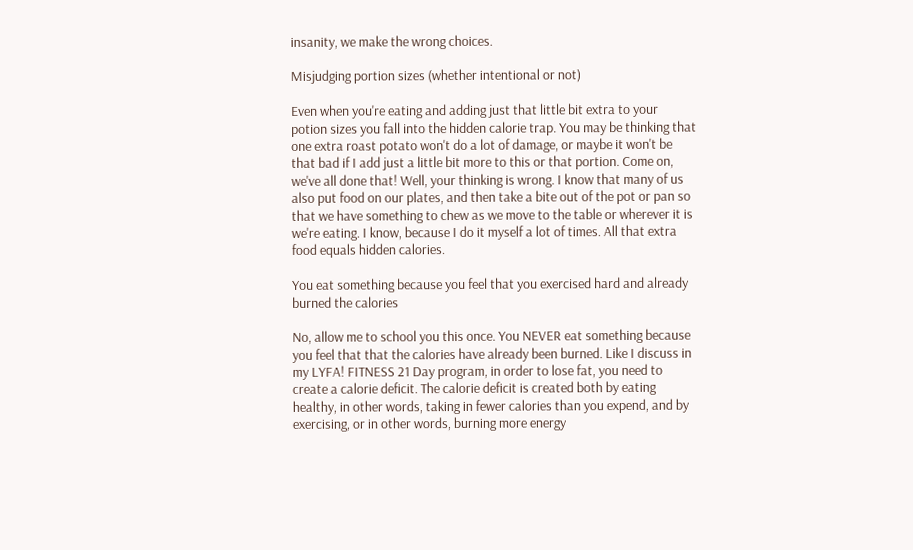insanity, we make the wrong choices.

Misjudging portion sizes (whether intentional or not)

Even when you're eating and adding just that little bit extra to your potion sizes you fall into the hidden calorie trap. You may be thinking that one extra roast potato won't do a lot of damage, or maybe it won't be that bad if I add just a little bit more to this or that portion. Come on, we've all done that! Well, your thinking is wrong. I know that many of us also put food on our plates, and then take a bite out of the pot or pan so that we have something to chew as we move to the table or wherever it is we're eating. I know, because I do it myself a lot of times. All that extra food equals hidden calories.

You eat something because you feel that you exercised hard and already burned the calories

No, allow me to school you this once. You NEVER eat something because you feel that that the calories have already been burned. Like I discuss in my LYFA! FITNESS 21 Day program, in order to lose fat, you need to create a calorie deficit. The calorie deficit is created both by eating healthy, in other words, taking in fewer calories than you expend, and by exercising, or in other words, burning more energy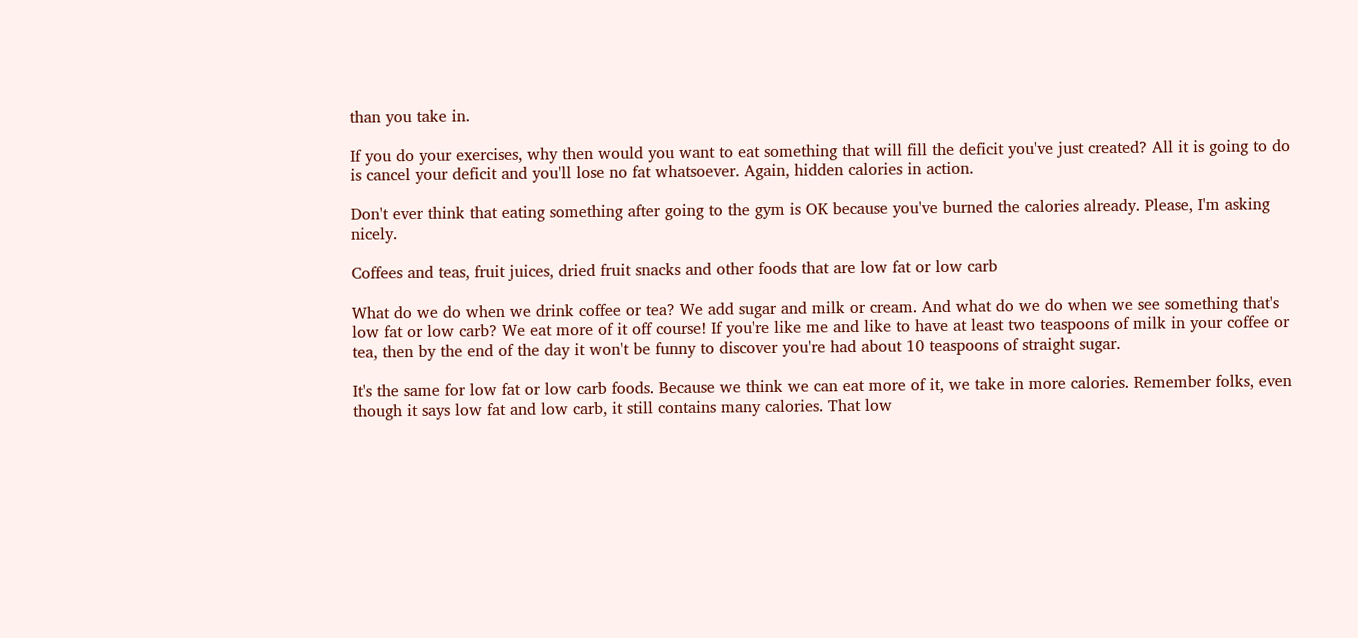than you take in.

If you do your exercises, why then would you want to eat something that will fill the deficit you've just created? All it is going to do is cancel your deficit and you'll lose no fat whatsoever. Again, hidden calories in action.

Don't ever think that eating something after going to the gym is OK because you've burned the calories already. Please, I'm asking nicely.

Coffees and teas, fruit juices, dried fruit snacks and other foods that are low fat or low carb

What do we do when we drink coffee or tea? We add sugar and milk or cream. And what do we do when we see something that's low fat or low carb? We eat more of it off course! If you're like me and like to have at least two teaspoons of milk in your coffee or tea, then by the end of the day it won't be funny to discover you're had about 10 teaspoons of straight sugar.

It's the same for low fat or low carb foods. Because we think we can eat more of it, we take in more calories. Remember folks, even though it says low fat and low carb, it still contains many calories. That low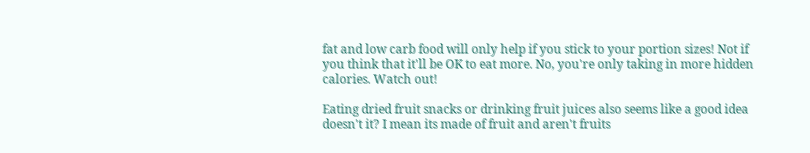fat and low carb food will only help if you stick to your portion sizes! Not if you think that it'll be OK to eat more. No, you're only taking in more hidden calories. Watch out!

Eating dried fruit snacks or drinking fruit juices also seems like a good idea doesn't it? I mean its made of fruit and aren't fruits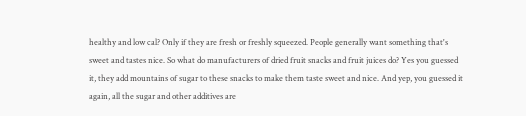healthy and low cal? Only if they are fresh or freshly squeezed. People generally want something that's sweet and tastes nice. So what do manufacturers of dried fruit snacks and fruit juices do? Yes you guessed it, they add mountains of sugar to these snacks to make them taste sweet and nice. And yep, you guessed it again, all the sugar and other additives are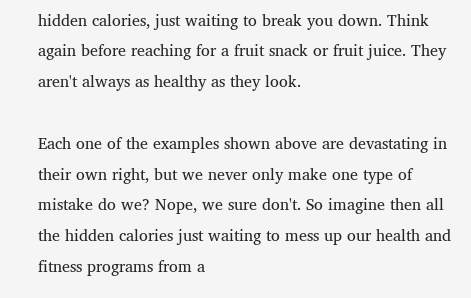hidden calories, just waiting to break you down. Think again before reaching for a fruit snack or fruit juice. They aren't always as healthy as they look.

Each one of the examples shown above are devastating in their own right, but we never only make one type of mistake do we? Nope, we sure don't. So imagine then all the hidden calories just waiting to mess up our health and fitness programs from a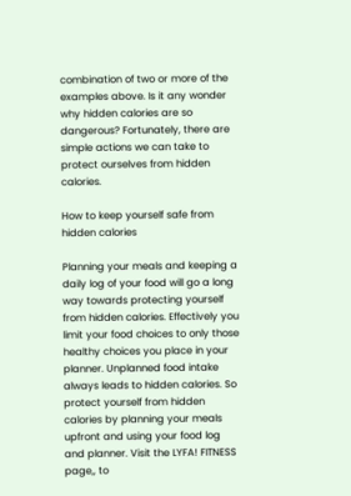combination of two or more of the examples above. Is it any wonder why hidden calories are so dangerous? Fortunately, there are simple actions we can take to protect ourselves from hidden calories.

How to keep yourself safe from hidden calories

Planning your meals and keeping a daily log of your food will go a long way towards protecting yourself from hidden calories. Effectively you limit your food choices to only those healthy choices you place in your planner. Unplanned food intake always leads to hidden calories. So protect yourself from hidden calories by planning your meals upfront and using your food log and planner. Visit the LYFA! FITNESS page,, to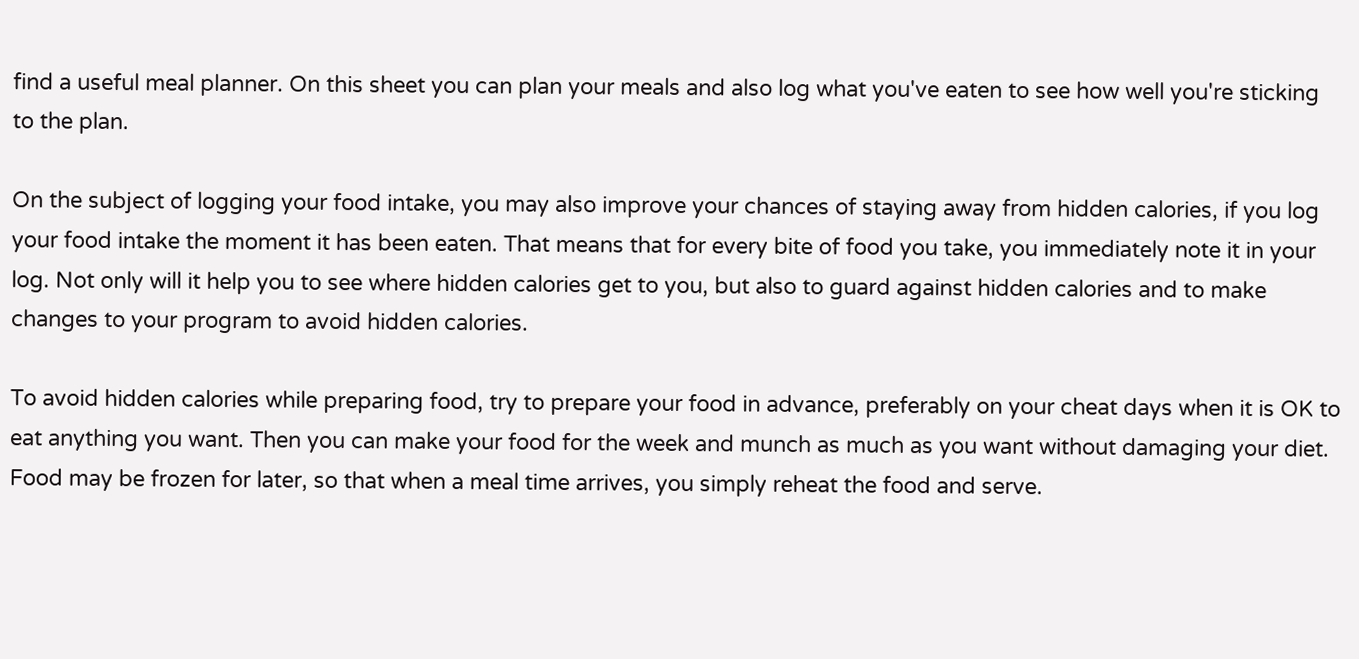find a useful meal planner. On this sheet you can plan your meals and also log what you've eaten to see how well you're sticking to the plan.

On the subject of logging your food intake, you may also improve your chances of staying away from hidden calories, if you log your food intake the moment it has been eaten. That means that for every bite of food you take, you immediately note it in your log. Not only will it help you to see where hidden calories get to you, but also to guard against hidden calories and to make changes to your program to avoid hidden calories.

To avoid hidden calories while preparing food, try to prepare your food in advance, preferably on your cheat days when it is OK to eat anything you want. Then you can make your food for the week and munch as much as you want without damaging your diet. Food may be frozen for later, so that when a meal time arrives, you simply reheat the food and serve.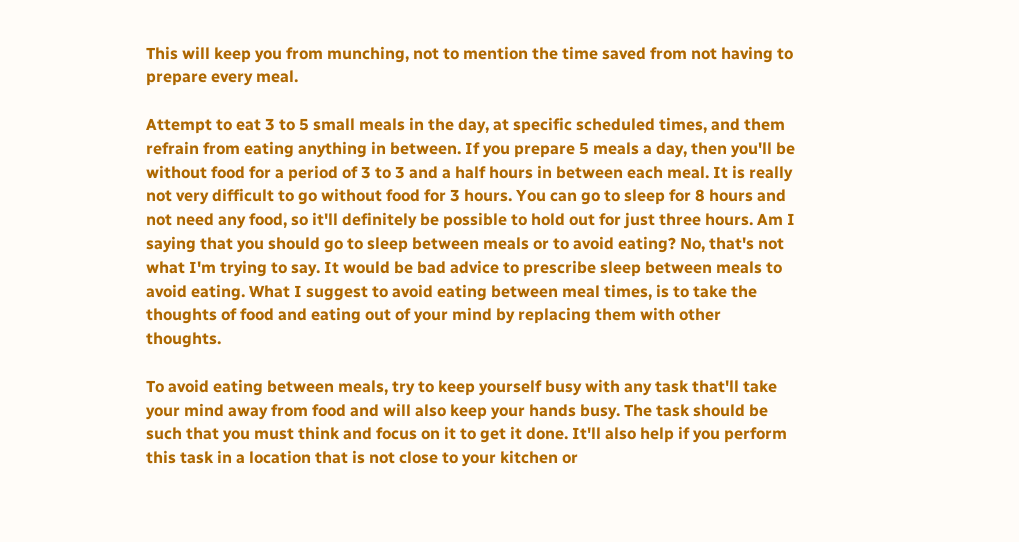This will keep you from munching, not to mention the time saved from not having to prepare every meal.

Attempt to eat 3 to 5 small meals in the day, at specific scheduled times, and them refrain from eating anything in between. If you prepare 5 meals a day, then you'll be without food for a period of 3 to 3 and a half hours in between each meal. It is really not very difficult to go without food for 3 hours. You can go to sleep for 8 hours and not need any food, so it'll definitely be possible to hold out for just three hours. Am I saying that you should go to sleep between meals or to avoid eating? No, that's not what I'm trying to say. It would be bad advice to prescribe sleep between meals to avoid eating. What I suggest to avoid eating between meal times, is to take the thoughts of food and eating out of your mind by replacing them with other thoughts.

To avoid eating between meals, try to keep yourself busy with any task that'll take your mind away from food and will also keep your hands busy. The task should be such that you must think and focus on it to get it done. It'll also help if you perform this task in a location that is not close to your kitchen or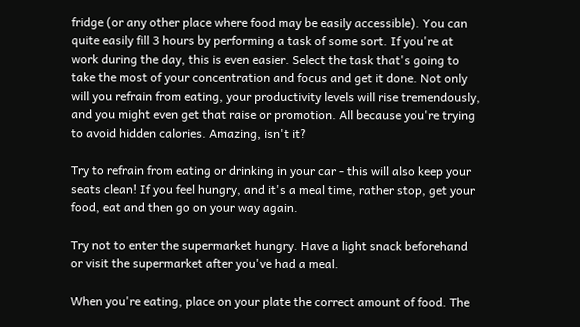fridge (or any other place where food may be easily accessible). You can quite easily fill 3 hours by performing a task of some sort. If you're at work during the day, this is even easier. Select the task that's going to take the most of your concentration and focus and get it done. Not only will you refrain from eating, your productivity levels will rise tremendously, and you might even get that raise or promotion. All because you're trying to avoid hidden calories. Amazing, isn't it?

Try to refrain from eating or drinking in your car - this will also keep your seats clean! If you feel hungry, and it's a meal time, rather stop, get your food, eat and then go on your way again.

Try not to enter the supermarket hungry. Have a light snack beforehand or visit the supermarket after you've had a meal.

When you're eating, place on your plate the correct amount of food. The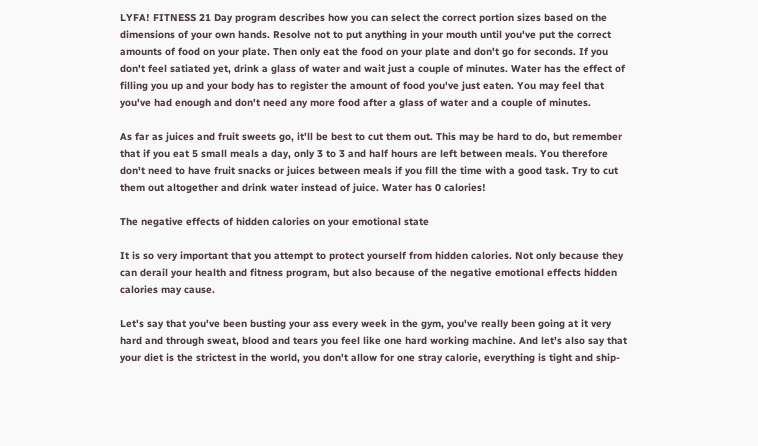LYFA! FITNESS 21 Day program describes how you can select the correct portion sizes based on the dimensions of your own hands. Resolve not to put anything in your mouth until you've put the correct amounts of food on your plate. Then only eat the food on your plate and don't go for seconds. If you don't feel satiated yet, drink a glass of water and wait just a couple of minutes. Water has the effect of filling you up and your body has to register the amount of food you've just eaten. You may feel that you've had enough and don't need any more food after a glass of water and a couple of minutes.

As far as juices and fruit sweets go, it'll be best to cut them out. This may be hard to do, but remember that if you eat 5 small meals a day, only 3 to 3 and half hours are left between meals. You therefore don't need to have fruit snacks or juices between meals if you fill the time with a good task. Try to cut them out altogether and drink water instead of juice. Water has 0 calories!

The negative effects of hidden calories on your emotional state

It is so very important that you attempt to protect yourself from hidden calories. Not only because they can derail your health and fitness program, but also because of the negative emotional effects hidden calories may cause.

Let's say that you've been busting your ass every week in the gym, you've really been going at it very hard and through sweat, blood and tears you feel like one hard working machine. And let's also say that your diet is the strictest in the world, you don't allow for one stray calorie, everything is tight and ship-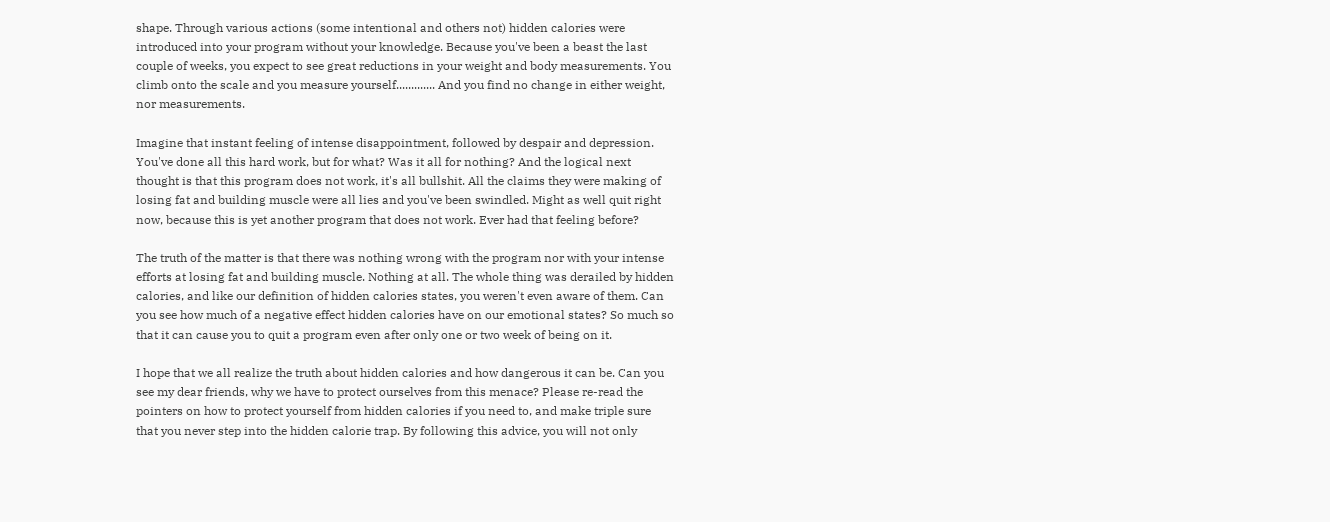shape. Through various actions (some intentional and others not) hidden calories were introduced into your program without your knowledge. Because you've been a beast the last couple of weeks, you expect to see great reductions in your weight and body measurements. You climb onto the scale and you measure yourself............. And you find no change in either weight, nor measurements.

Imagine that instant feeling of intense disappointment, followed by despair and depression. You've done all this hard work, but for what? Was it all for nothing? And the logical next thought is that this program does not work, it's all bullshit. All the claims they were making of losing fat and building muscle were all lies and you've been swindled. Might as well quit right now, because this is yet another program that does not work. Ever had that feeling before?

The truth of the matter is that there was nothing wrong with the program nor with your intense efforts at losing fat and building muscle. Nothing at all. The whole thing was derailed by hidden calories, and like our definition of hidden calories states, you weren't even aware of them. Can you see how much of a negative effect hidden calories have on our emotional states? So much so that it can cause you to quit a program even after only one or two week of being on it.

I hope that we all realize the truth about hidden calories and how dangerous it can be. Can you see my dear friends, why we have to protect ourselves from this menace? Please re-read the pointers on how to protect yourself from hidden calories if you need to, and make triple sure that you never step into the hidden calorie trap. By following this advice, you will not only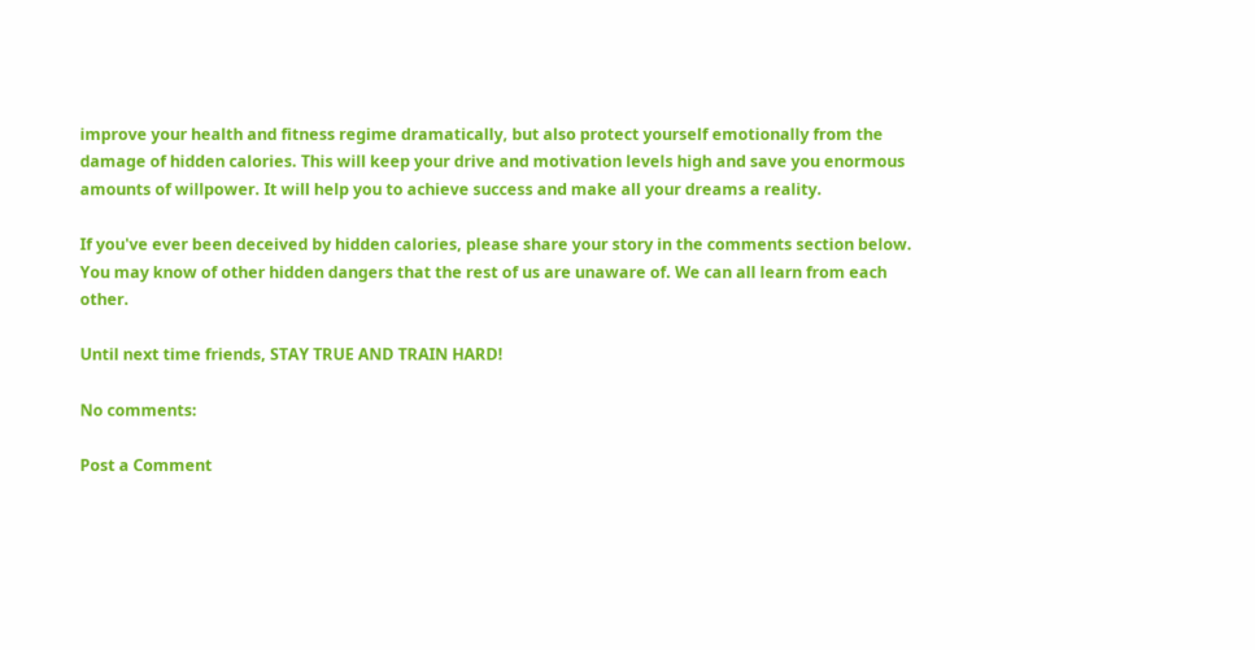improve your health and fitness regime dramatically, but also protect yourself emotionally from the damage of hidden calories. This will keep your drive and motivation levels high and save you enormous amounts of willpower. It will help you to achieve success and make all your dreams a reality.

If you've ever been deceived by hidden calories, please share your story in the comments section below. You may know of other hidden dangers that the rest of us are unaware of. We can all learn from each other.

Until next time friends, STAY TRUE AND TRAIN HARD!

No comments:

Post a Comment